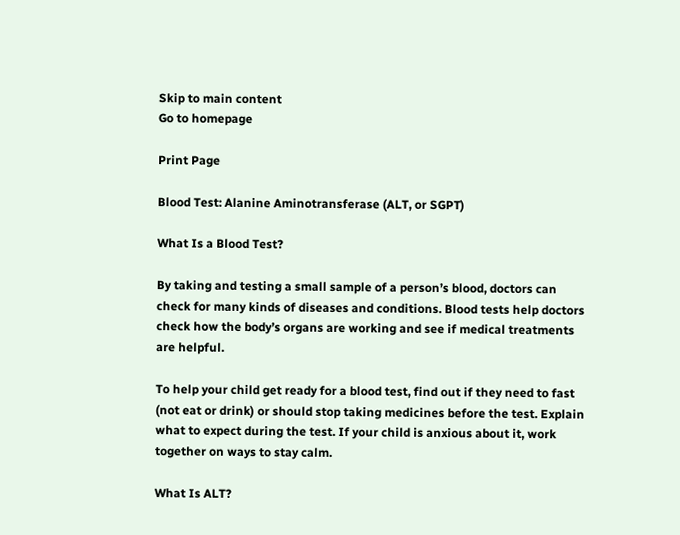Skip to main content
Go to homepage

Print Page

Blood Test: Alanine Aminotransferase (ALT, or SGPT)

What Is a Blood Test?

By taking and testing a small sample of a person’s blood, doctors can check for many kinds of diseases and conditions. Blood tests help doctors check how the body’s organs are working and see if medical treatments are helpful.

To help your child get ready for a blood test, find out if they need to fast (not eat or drink) or should stop taking medicines before the test. Explain what to expect during the test. If your child is anxious about it, work together on ways to stay calm.

What Is ALT?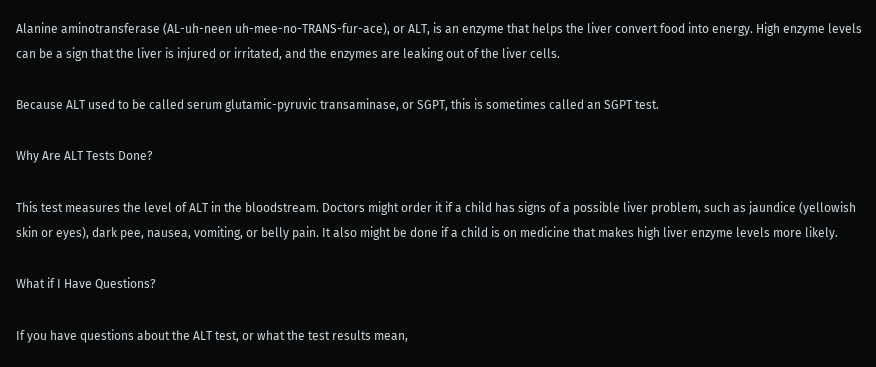Alanine aminotransferase (AL-uh-neen uh-mee-no-TRANS-fur-ace), or ALT, is an enzyme that helps the liver convert food into energy. High enzyme levels can be a sign that the liver is injured or irritated, and the enzymes are leaking out of the liver cells.

Because ALT used to be called serum glutamic-pyruvic transaminase, or SGPT, this is sometimes called an SGPT test.

Why Are ALT Tests Done?

This test measures the level of ALT in the bloodstream. Doctors might order it if a child has signs of a possible liver problem, such as jaundice (yellowish skin or eyes), dark pee, nausea, vomiting, or belly pain. It also might be done if a child is on medicine that makes high liver enzyme levels more likely.

What if I Have Questions?

If you have questions about the ALT test, or what the test results mean,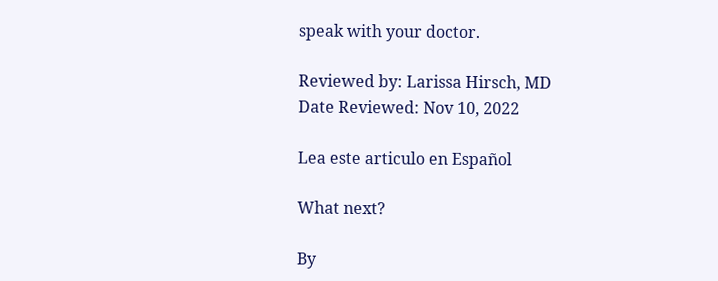speak with your doctor.

Reviewed by: Larissa Hirsch, MD
Date Reviewed: Nov 10, 2022

Lea este articulo en Español

What next?

By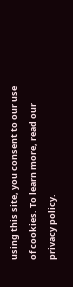using this site, you consent to our use of cookies. To learn more, read our privacy policy.